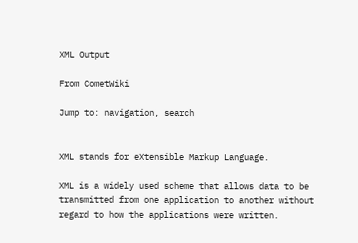XML Output

From CometWiki

Jump to: navigation, search


XML stands for eXtensible Markup Language.

XML is a widely used scheme that allows data to be transmitted from one application to another without regard to how the applications were written.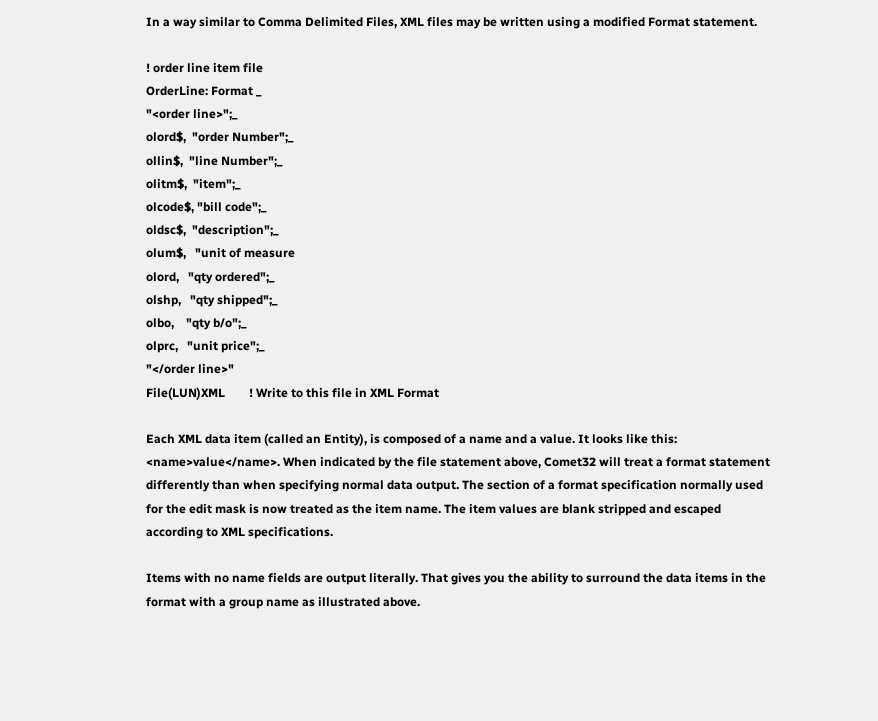In a way similar to Comma Delimited Files, XML files may be written using a modified Format statement.

! order line item file
OrderLine: Format _
"<order line>";_
olord$,  "order Number";_
ollin$,  "line Number";_
olitm$,  "item";_
olcode$, "bill code";_
oldsc$,  "description";_
olum$,   "unit of measure
olord,   "qty ordered";_
olshp,   "qty shipped";_
olbo,    "qty b/o";_
olprc,   "unit price";_
"</order line>"
File(LUN)XML        ! Write to this file in XML Format

Each XML data item (called an Entity), is composed of a name and a value. It looks like this: <name>value</name>. When indicated by the file statement above, Comet32 will treat a format statement differently than when specifying normal data output. The section of a format specification normally used for the edit mask is now treated as the item name. The item values are blank stripped and escaped according to XML specifications.

Items with no name fields are output literally. That gives you the ability to surround the data items in the format with a group name as illustrated above.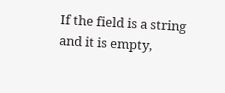If the field is a string and it is empty,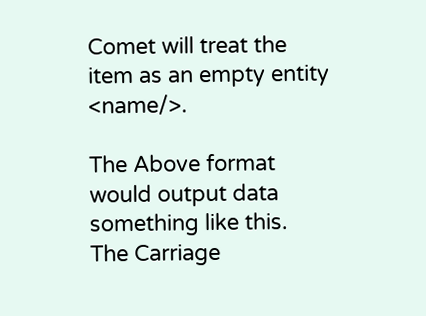Comet will treat the item as an empty entity <name/>.

The Above format would output data something like this. The Carriage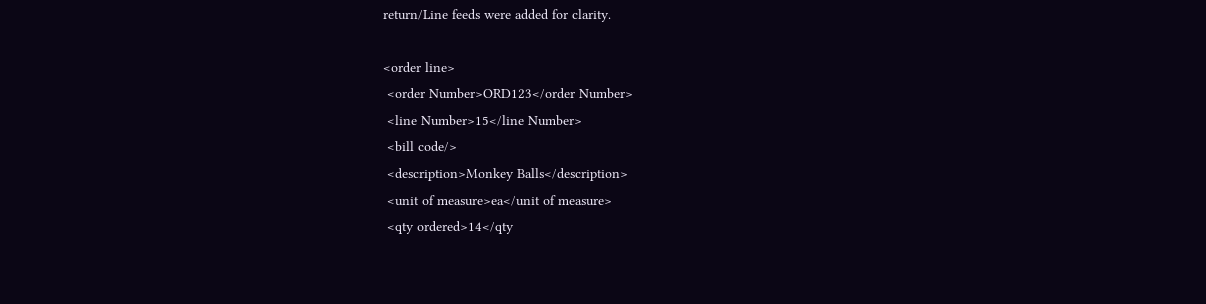return/Line feeds were added for clarity.

<order line>
 <order Number>ORD123</order Number>
 <line Number>15</line Number>
 <bill code/>
 <description>Monkey Balls</description>
 <unit of measure>ea</unit of measure>
 <qty ordered>14</qty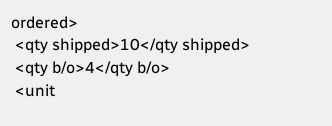ordered>
 <qty shipped>10</qty shipped>
 <qty b/o>4</qty b/o>
 <unit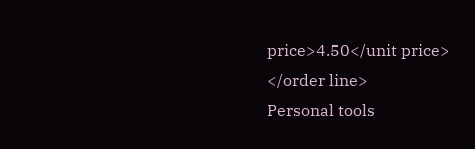price>4.50</unit price>
</order line>
Personal tools